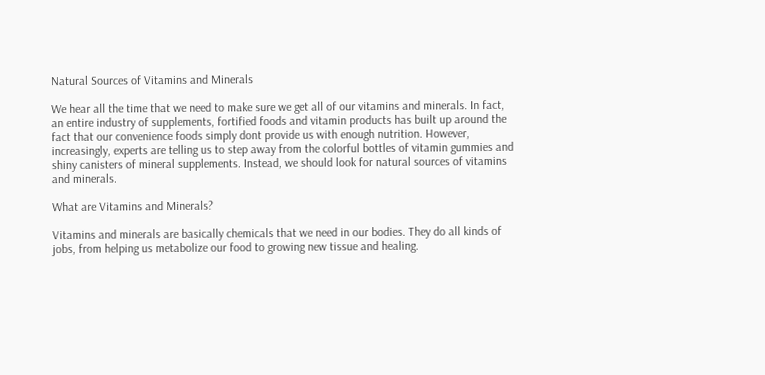Natural Sources of Vitamins and Minerals

We hear all the time that we need to make sure we get all of our vitamins and minerals. In fact, an entire industry of supplements, fortified foods and vitamin products has built up around the fact that our convenience foods simply dont provide us with enough nutrition. However, increasingly, experts are telling us to step away from the colorful bottles of vitamin gummies and shiny canisters of mineral supplements. Instead, we should look for natural sources of vitamins and minerals.

What are Vitamins and Minerals?

Vitamins and minerals are basically chemicals that we need in our bodies. They do all kinds of jobs, from helping us metabolize our food to growing new tissue and healing.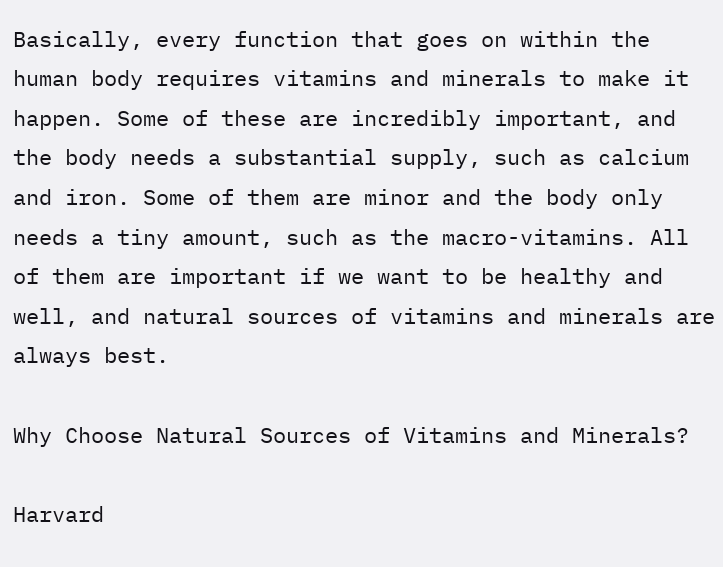Basically, every function that goes on within the human body requires vitamins and minerals to make it happen. Some of these are incredibly important, and the body needs a substantial supply, such as calcium and iron. Some of them are minor and the body only needs a tiny amount, such as the macro-vitamins. All of them are important if we want to be healthy and well, and natural sources of vitamins and minerals are always best.

Why Choose Natural Sources of Vitamins and Minerals?

Harvard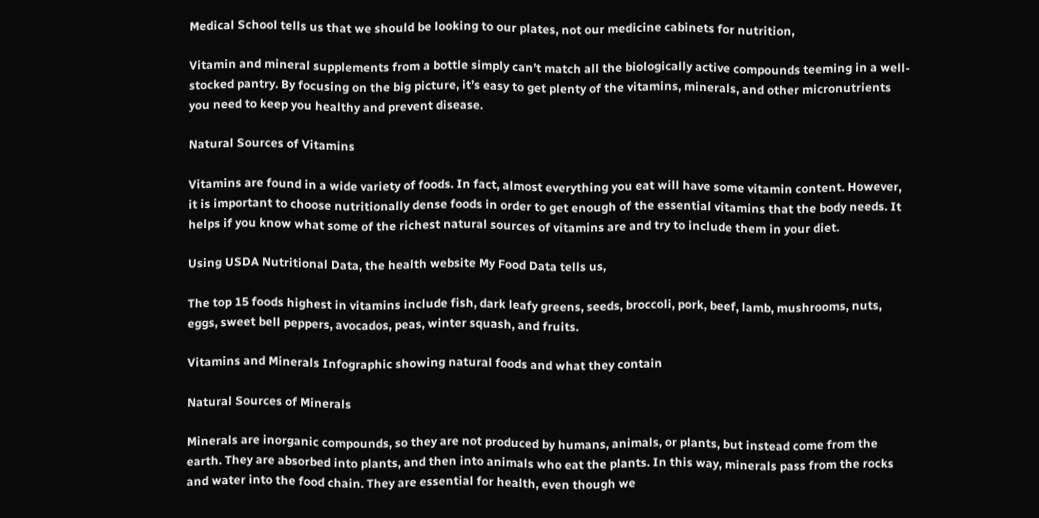Medical School tells us that we should be looking to our plates, not our medicine cabinets for nutrition,

Vitamin and mineral supplements from a bottle simply can’t match all the biologically active compounds teeming in a well-stocked pantry. By focusing on the big picture, it’s easy to get plenty of the vitamins, minerals, and other micronutrients you need to keep you healthy and prevent disease.

Natural Sources of Vitamins

Vitamins are found in a wide variety of foods. In fact, almost everything you eat will have some vitamin content. However, it is important to choose nutritionally dense foods in order to get enough of the essential vitamins that the body needs. It helps if you know what some of the richest natural sources of vitamins are and try to include them in your diet.

Using USDA Nutritional Data, the health website My Food Data tells us,

The top 15 foods highest in vitamins include fish, dark leafy greens, seeds, broccoli, pork, beef, lamb, mushrooms, nuts, eggs, sweet bell peppers, avocados, peas, winter squash, and fruits.

Vitamins and Minerals Infographic showing natural foods and what they contain

Natural Sources of Minerals

Minerals are inorganic compounds, so they are not produced by humans, animals, or plants, but instead come from the earth. They are absorbed into plants, and then into animals who eat the plants. In this way, minerals pass from the rocks and water into the food chain. They are essential for health, even though we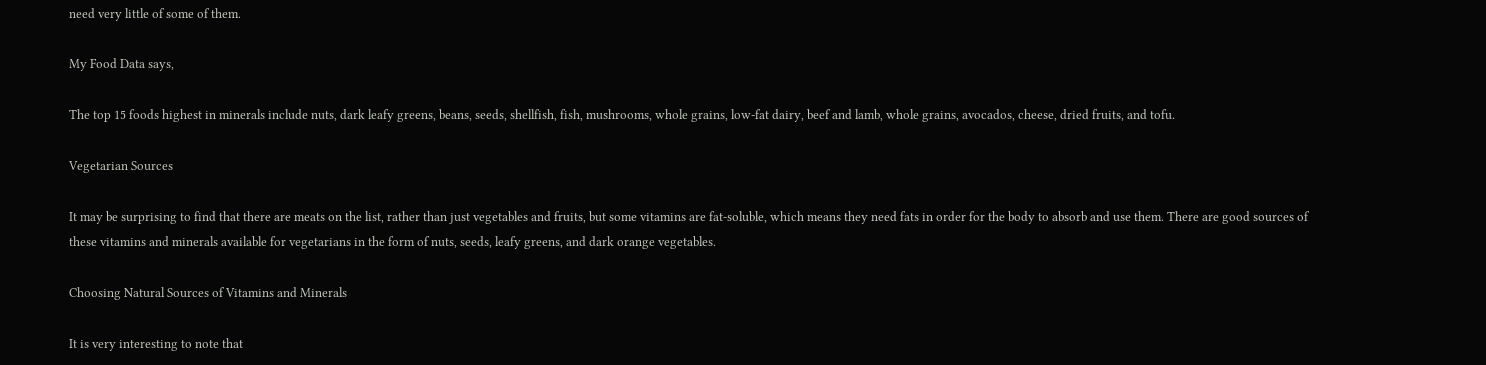need very little of some of them.

My Food Data says,

The top 15 foods highest in minerals include nuts, dark leafy greens, beans, seeds, shellfish, fish, mushrooms, whole grains, low-fat dairy, beef and lamb, whole grains, avocados, cheese, dried fruits, and tofu.

Vegetarian Sources

It may be surprising to find that there are meats on the list, rather than just vegetables and fruits, but some vitamins are fat-soluble, which means they need fats in order for the body to absorb and use them. There are good sources of these vitamins and minerals available for vegetarians in the form of nuts, seeds, leafy greens, and dark orange vegetables.

Choosing Natural Sources of Vitamins and Minerals

It is very interesting to note that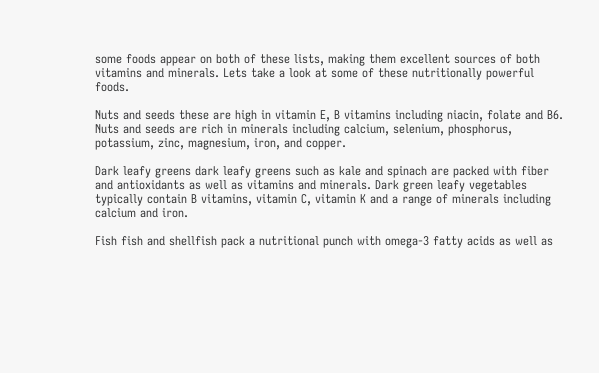some foods appear on both of these lists, making them excellent sources of both vitamins and minerals. Lets take a look at some of these nutritionally powerful foods.

Nuts and seeds these are high in vitamin E, B vitamins including niacin, folate and B6. Nuts and seeds are rich in minerals including calcium, selenium, phosphorus, potassium, zinc, magnesium, iron, and copper.

Dark leafy greens dark leafy greens such as kale and spinach are packed with fiber and antioxidants as well as vitamins and minerals. Dark green leafy vegetables typically contain B vitamins, vitamin C, vitamin K and a range of minerals including calcium and iron.

Fish fish and shellfish pack a nutritional punch with omega-3 fatty acids as well as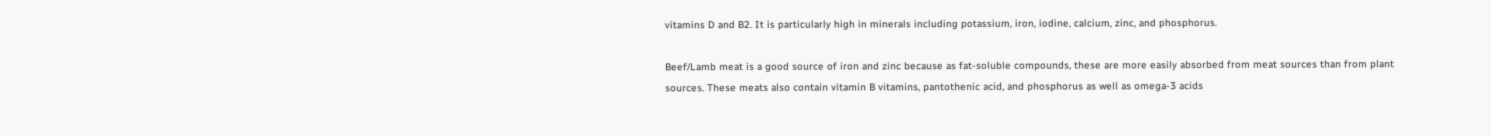vitamins D and B2. It is particularly high in minerals including potassium, iron, iodine, calcium, zinc, and phosphorus.

Beef/Lamb meat is a good source of iron and zinc because as fat-soluble compounds, these are more easily absorbed from meat sources than from plant sources. These meats also contain vitamin B vitamins, pantothenic acid, and phosphorus as well as omega-3 acids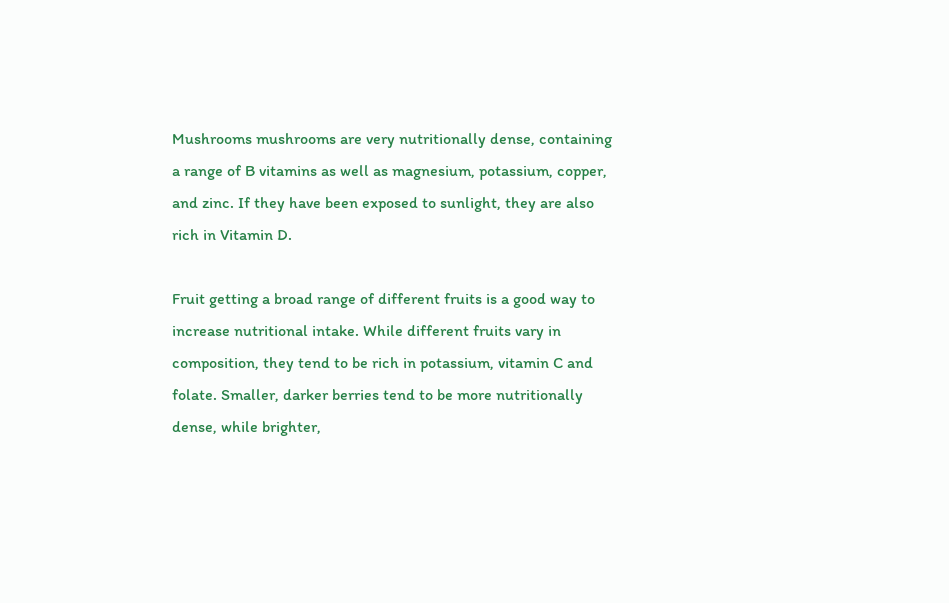Mushrooms mushrooms are very nutritionally dense, containing a range of B vitamins as well as magnesium, potassium, copper, and zinc. If they have been exposed to sunlight, they are also rich in Vitamin D.

Fruit getting a broad range of different fruits is a good way to increase nutritional intake. While different fruits vary in composition, they tend to be rich in potassium, vitamin C and folate. Smaller, darker berries tend to be more nutritionally dense, while brighter,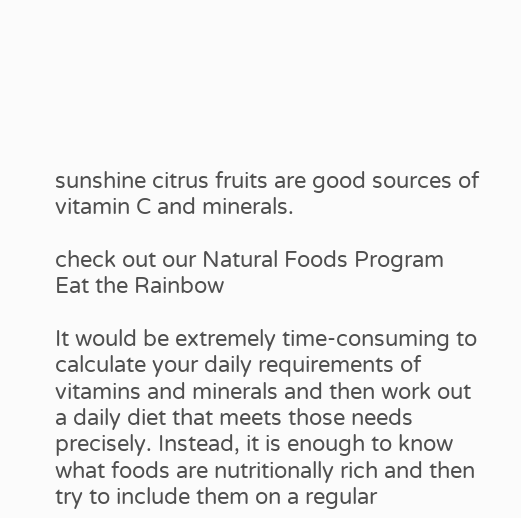sunshine citrus fruits are good sources of vitamin C and minerals.

check out our Natural Foods Program
Eat the Rainbow

It would be extremely time-consuming to calculate your daily requirements of vitamins and minerals and then work out a daily diet that meets those needs precisely. Instead, it is enough to know what foods are nutritionally rich and then try to include them on a regular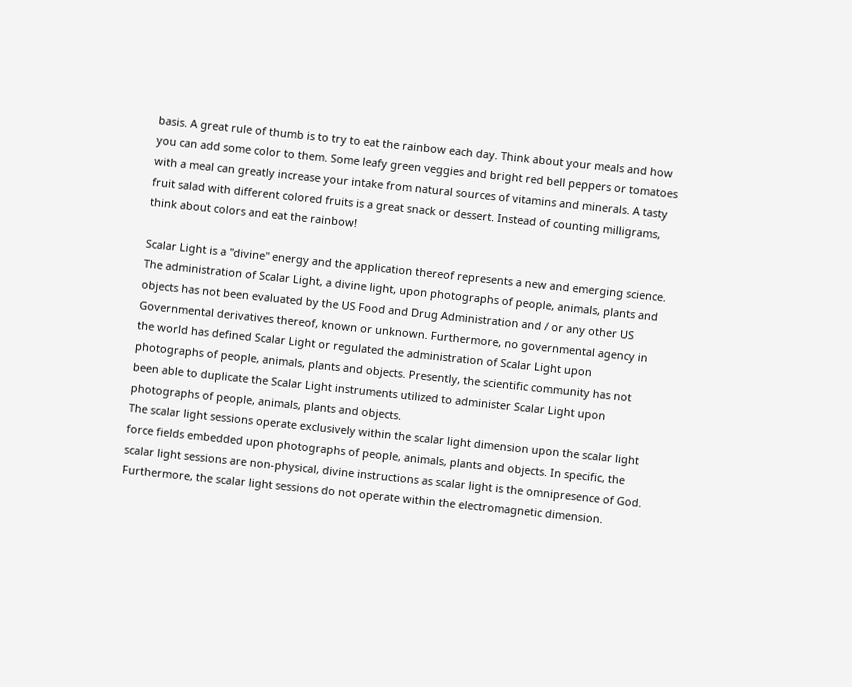basis. A great rule of thumb is to try to eat the rainbow each day. Think about your meals and how you can add some color to them. Some leafy green veggies and bright red bell peppers or tomatoes with a meal can greatly increase your intake from natural sources of vitamins and minerals. A tasty fruit salad with different colored fruits is a great snack or dessert. Instead of counting milligrams, think about colors and eat the rainbow!

Scalar Light is a "divine" energy and the application thereof represents a new and emerging science. The administration of Scalar Light, a divine light, upon photographs of people, animals, plants and objects has not been evaluated by the US Food and Drug Administration and / or any other US Governmental derivatives thereof, known or unknown. Furthermore, no governmental agency in the world has defined Scalar Light or regulated the administration of Scalar Light upon photographs of people, animals, plants and objects. Presently, the scientific community has not been able to duplicate the Scalar Light instruments utilized to administer Scalar Light upon photographs of people, animals, plants and objects.
The scalar light sessions operate exclusively within the scalar light dimension upon the scalar light force fields embedded upon photographs of people, animals, plants and objects. In specific, the scalar light sessions are non-physical, divine instructions as scalar light is the omnipresence of God. Furthermore, the scalar light sessions do not operate within the electromagnetic dimension.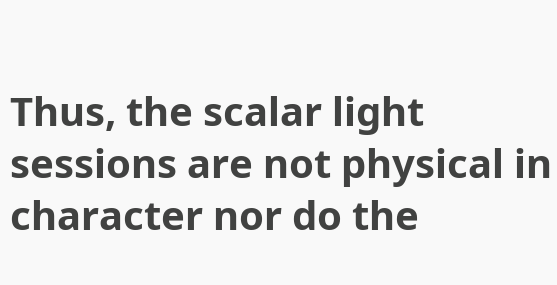Thus, the scalar light sessions are not physical in character nor do the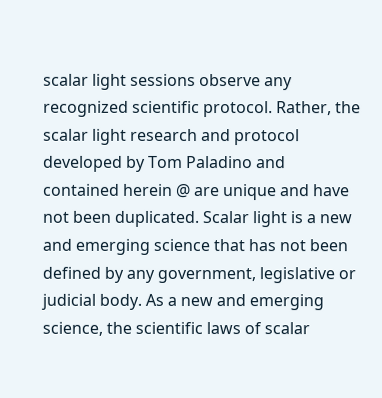scalar light sessions observe any recognized scientific protocol. Rather, the scalar light research and protocol developed by Tom Paladino and contained herein @ are unique and have not been duplicated. Scalar light is a new and emerging science that has not been defined by any government, legislative or judicial body. As a new and emerging science, the scientific laws of scalar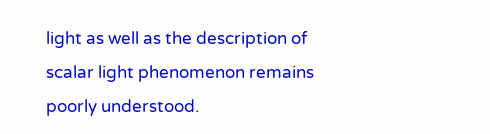light as well as the description of scalar light phenomenon remains poorly understood.